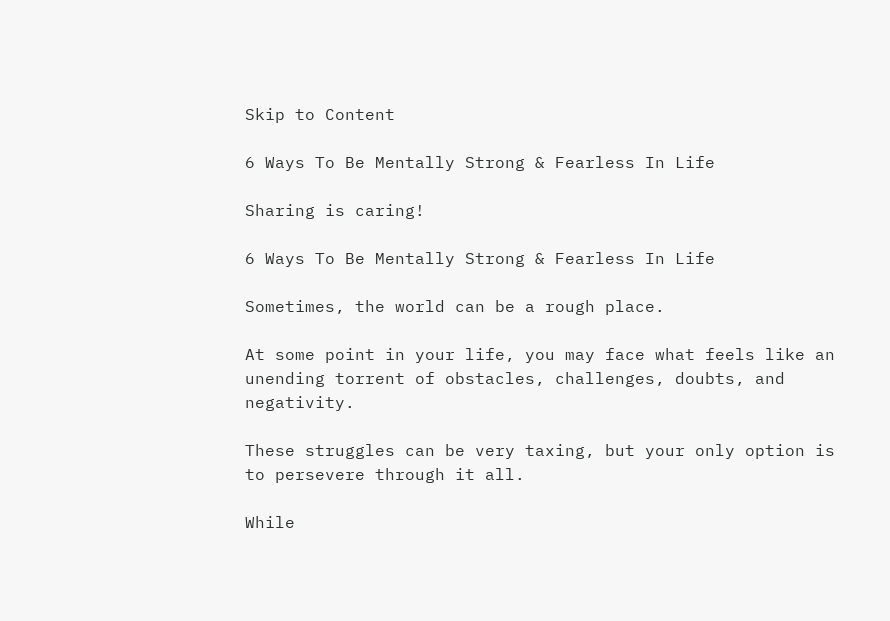Skip to Content

6 Ways To Be Mentally Strong & Fearless In Life

Sharing is caring!

6 Ways To Be Mentally Strong & Fearless In Life

Sometimes, the world can be a rough place.

At some point in your life, you may face what feels like an unending torrent of obstacles, challenges, doubts, and negativity.

These struggles can be very taxing, but your only option is to persevere through it all.

While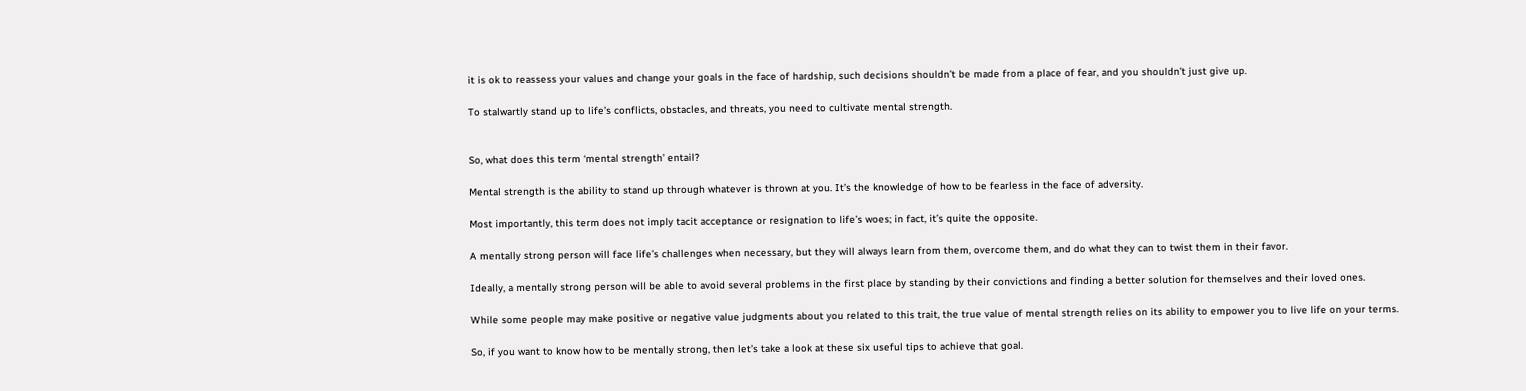it is ok to reassess your values and change your goals in the face of hardship, such decisions shouldn’t be made from a place of fear, and you shouldn’t just give up.

To stalwartly stand up to life’s conflicts, obstacles, and threats, you need to cultivate mental strength.


So, what does this term ‘mental strength’ entail?

Mental strength is the ability to stand up through whatever is thrown at you. It’s the knowledge of how to be fearless in the face of adversity.

Most importantly, this term does not imply tacit acceptance or resignation to life’s woes; in fact, it’s quite the opposite.

A mentally strong person will face life’s challenges when necessary, but they will always learn from them, overcome them, and do what they can to twist them in their favor.

Ideally, a mentally strong person will be able to avoid several problems in the first place by standing by their convictions and finding a better solution for themselves and their loved ones.

While some people may make positive or negative value judgments about you related to this trait, the true value of mental strength relies on its ability to empower you to live life on your terms.

So, if you want to know how to be mentally strong, then let’s take a look at these six useful tips to achieve that goal.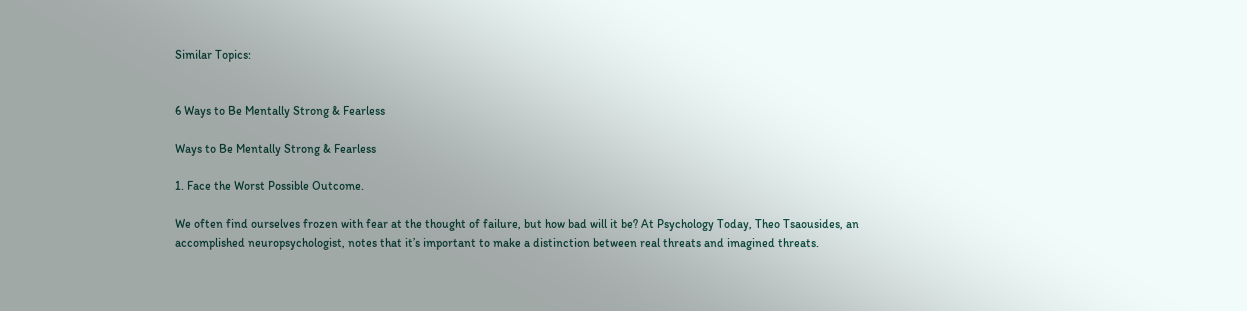Similar Topics:


6 Ways to Be Mentally Strong & Fearless

Ways to Be Mentally Strong & Fearless

1. Face the Worst Possible Outcome.

We often find ourselves frozen with fear at the thought of failure, but how bad will it be? At Psychology Today, Theo Tsaousides, an accomplished neuropsychologist, notes that it’s important to make a distinction between real threats and imagined threats.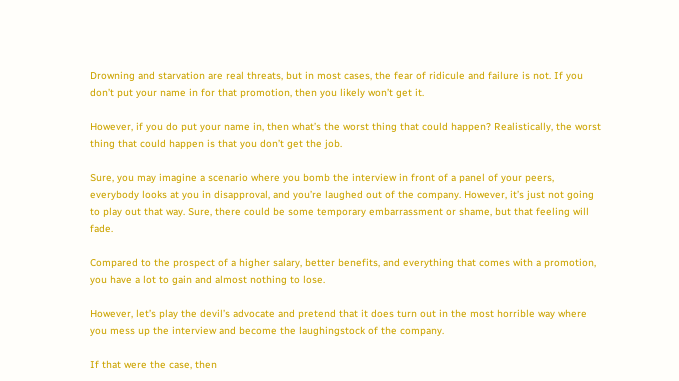Drowning and starvation are real threats, but in most cases, the fear of ridicule and failure is not. If you don’t put your name in for that promotion, then you likely won’t get it.

However, if you do put your name in, then what’s the worst thing that could happen? Realistically, the worst thing that could happen is that you don’t get the job.

Sure, you may imagine a scenario where you bomb the interview in front of a panel of your peers, everybody looks at you in disapproval, and you’re laughed out of the company. However, it’s just not going to play out that way. Sure, there could be some temporary embarrassment or shame, but that feeling will fade.

Compared to the prospect of a higher salary, better benefits, and everything that comes with a promotion, you have a lot to gain and almost nothing to lose.

However, let’s play the devil’s advocate and pretend that it does turn out in the most horrible way where you mess up the interview and become the laughingstock of the company.

If that were the case, then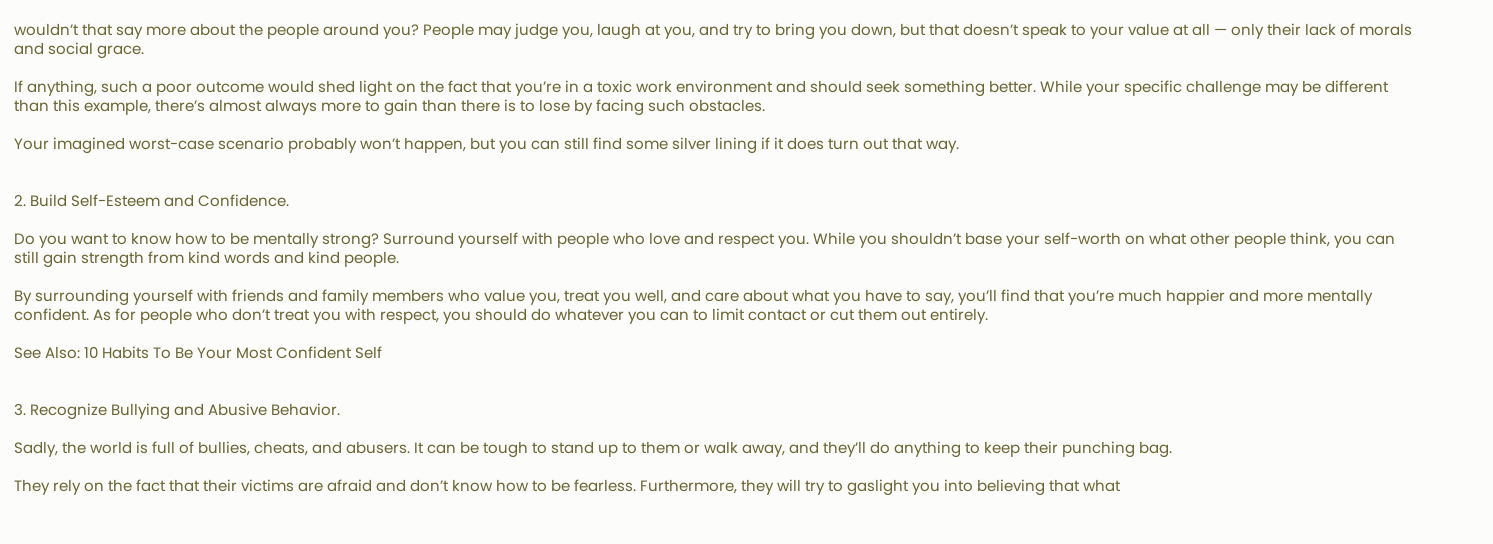wouldn’t that say more about the people around you? People may judge you, laugh at you, and try to bring you down, but that doesn’t speak to your value at all — only their lack of morals and social grace.

If anything, such a poor outcome would shed light on the fact that you’re in a toxic work environment and should seek something better. While your specific challenge may be different than this example, there’s almost always more to gain than there is to lose by facing such obstacles.

Your imagined worst-case scenario probably won’t happen, but you can still find some silver lining if it does turn out that way.


2. Build Self-Esteem and Confidence.

Do you want to know how to be mentally strong? Surround yourself with people who love and respect you. While you shouldn’t base your self-worth on what other people think, you can still gain strength from kind words and kind people.

By surrounding yourself with friends and family members who value you, treat you well, and care about what you have to say, you’ll find that you’re much happier and more mentally confident. As for people who don’t treat you with respect, you should do whatever you can to limit contact or cut them out entirely.

See Also: 10 Habits To Be Your Most Confident Self


3. Recognize Bullying and Abusive Behavior.

Sadly, the world is full of bullies, cheats, and abusers. It can be tough to stand up to them or walk away, and they’ll do anything to keep their punching bag.

They rely on the fact that their victims are afraid and don’t know how to be fearless. Furthermore, they will try to gaslight you into believing that what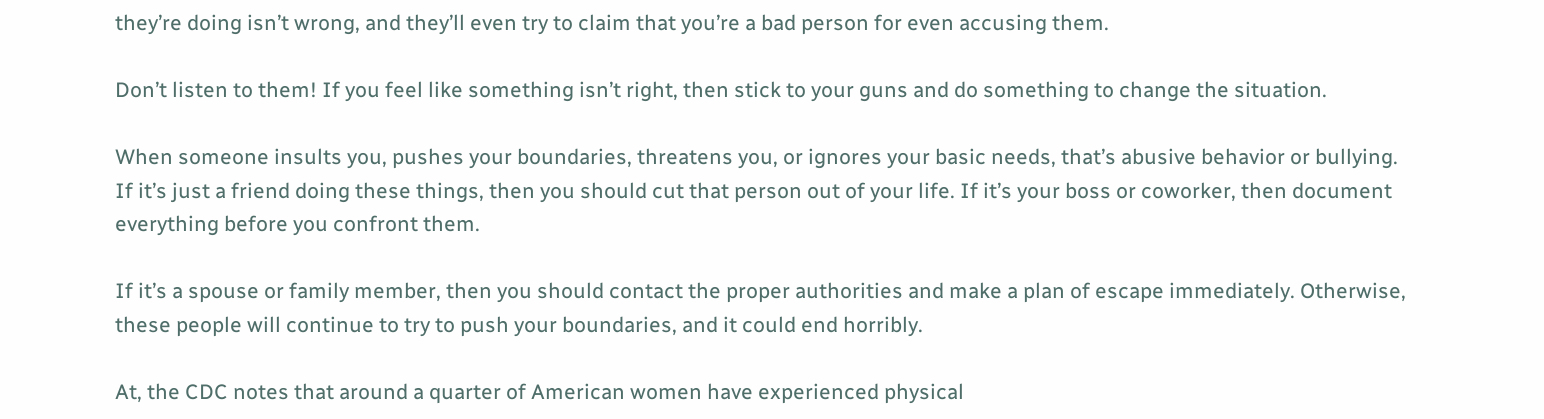they’re doing isn’t wrong, and they’ll even try to claim that you’re a bad person for even accusing them.

Don’t listen to them! If you feel like something isn’t right, then stick to your guns and do something to change the situation.

When someone insults you, pushes your boundaries, threatens you, or ignores your basic needs, that’s abusive behavior or bullying. If it’s just a friend doing these things, then you should cut that person out of your life. If it’s your boss or coworker, then document everything before you confront them.

If it’s a spouse or family member, then you should contact the proper authorities and make a plan of escape immediately. Otherwise, these people will continue to try to push your boundaries, and it could end horribly.

At, the CDC notes that around a quarter of American women have experienced physical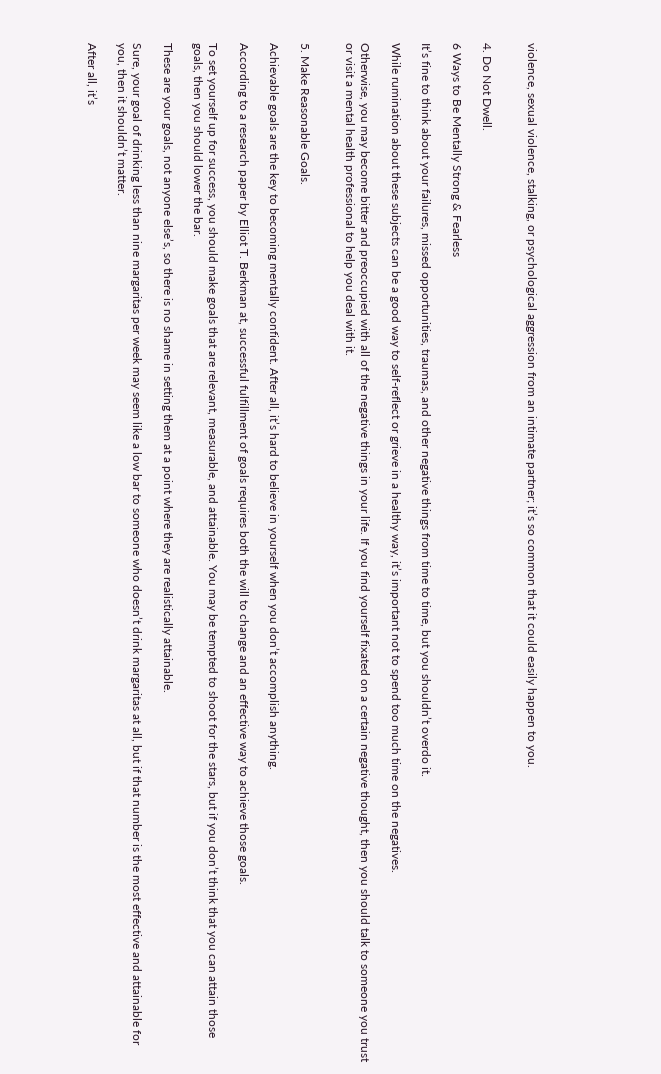violence, sexual violence, stalking, or psychological aggression from an intimate partner; it’s so common that it could easily happen to you.


4. Do Not Dwell.

6 Ways to Be Mentally Strong & Fearless

It’s fine to think about your failures, missed opportunities, traumas, and other negative things from time to time, but you shouldn’t overdo it.

While rumination about these subjects can be a good way to self-reflect or grieve in a healthy way, it’s important not to spend too much time on the negatives.

Otherwise, you may become bitter and preoccupied with all of the negative things in your life. If you find yourself fixated on a certain negative thought, then you should talk to someone you trust or visit a mental health professional to help you deal with it.


5. Make Reasonable Goals.

Achievable goals are the key to becoming mentally confident. After all, it’s hard to believe in yourself when you don’t accomplish anything.

According to a research paper by Elliot T. Berkman at, successful fulfillment of goals requires both the will to change and an effective way to achieve those goals.

To set yourself up for success, you should make goals that are relevant, measurable, and attainable. You may be tempted to shoot for the stars, but if you don’t think that you can attain those goals, then you should lower the bar.

These are your goals, not anyone else’s, so there is no shame in setting them at a point where they are realistically attainable.

Sure, your goal of drinking less than nine margaritas per week may seem like a low bar to someone who doesn’t drink margaritas at all, but if that number is the most effective and attainable for you, then it shouldn’t matter.

After all, it’s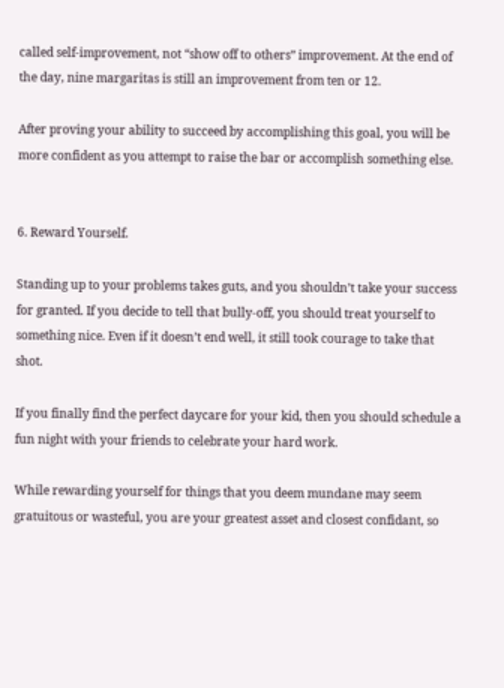called self-improvement, not “show off to others” improvement. At the end of the day, nine margaritas is still an improvement from ten or 12.

After proving your ability to succeed by accomplishing this goal, you will be more confident as you attempt to raise the bar or accomplish something else.


6. Reward Yourself.

Standing up to your problems takes guts, and you shouldn’t take your success for granted. If you decide to tell that bully-off, you should treat yourself to something nice. Even if it doesn’t end well, it still took courage to take that shot.

If you finally find the perfect daycare for your kid, then you should schedule a fun night with your friends to celebrate your hard work.

While rewarding yourself for things that you deem mundane may seem gratuitous or wasteful, you are your greatest asset and closest confidant, so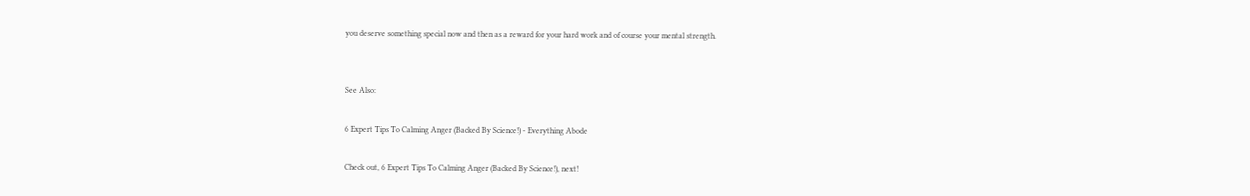you deserve something special now and then as a reward for your hard work and of course your mental strength.


See Also:

6 Expert Tips To Calming Anger (Backed By Science!) - Everything Abode

Check out, 6 Expert Tips To Calming Anger (Backed By Science!), next!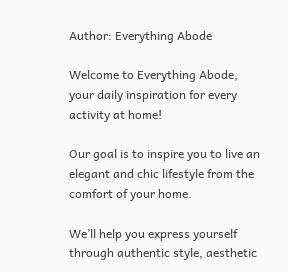Author: Everything Abode

Welcome to Everything Abode, your daily inspiration for every activity at home!

Our goal is to inspire you to live an elegant and chic lifestyle from the comfort of your home.

We’ll help you express yourself through authentic style, aesthetic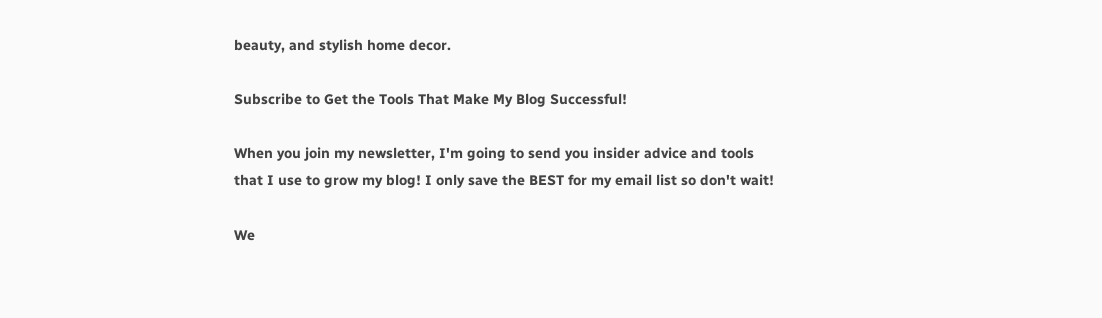beauty, and stylish home decor.

Subscribe to Get the Tools That Make My Blog Successful!

When you join my newsletter, I'm going to send you insider advice and tools that I use to grow my blog! I only save the BEST for my email list so don't wait!

We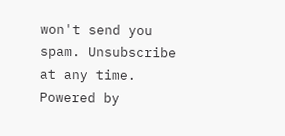won't send you spam. Unsubscribe at any time. Powered by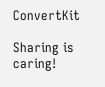ConvertKit

Sharing is caring!